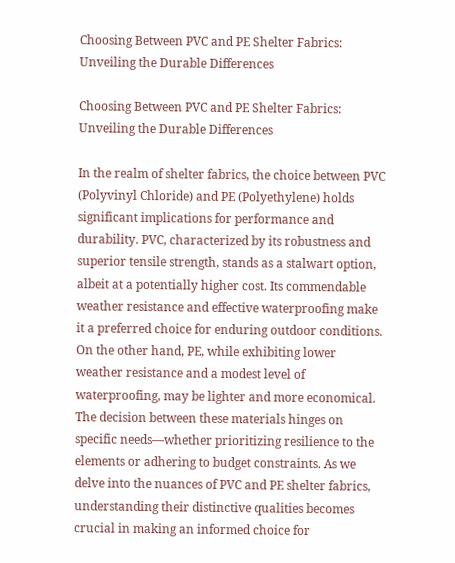Choosing Between PVC and PE Shelter Fabrics: Unveiling the Durable Differences

Choosing Between PVC and PE Shelter Fabrics: Unveiling the Durable Differences

In the realm of shelter fabrics, the choice between PVC (Polyvinyl Chloride) and PE (Polyethylene) holds significant implications for performance and durability. PVC, characterized by its robustness and superior tensile strength, stands as a stalwart option, albeit at a potentially higher cost. Its commendable weather resistance and effective waterproofing make it a preferred choice for enduring outdoor conditions. On the other hand, PE, while exhibiting lower weather resistance and a modest level of waterproofing, may be lighter and more economical. The decision between these materials hinges on specific needs—whether prioritizing resilience to the elements or adhering to budget constraints. As we delve into the nuances of PVC and PE shelter fabrics, understanding their distinctive qualities becomes crucial in making an informed choice for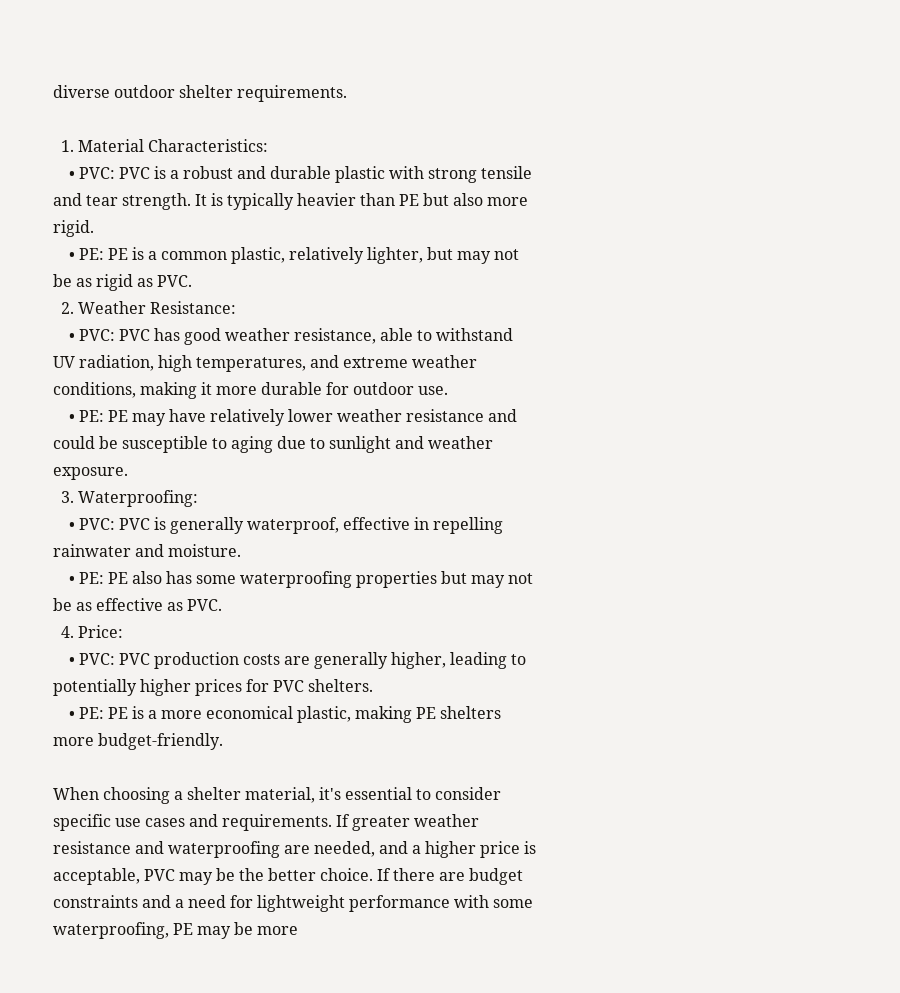diverse outdoor shelter requirements.

  1. Material Characteristics:
    • PVC: PVC is a robust and durable plastic with strong tensile and tear strength. It is typically heavier than PE but also more rigid.
    • PE: PE is a common plastic, relatively lighter, but may not be as rigid as PVC.
  2. Weather Resistance:
    • PVC: PVC has good weather resistance, able to withstand UV radiation, high temperatures, and extreme weather conditions, making it more durable for outdoor use.
    • PE: PE may have relatively lower weather resistance and could be susceptible to aging due to sunlight and weather exposure.
  3. Waterproofing:
    • PVC: PVC is generally waterproof, effective in repelling rainwater and moisture.
    • PE: PE also has some waterproofing properties but may not be as effective as PVC.
  4. Price:
    • PVC: PVC production costs are generally higher, leading to potentially higher prices for PVC shelters.
    • PE: PE is a more economical plastic, making PE shelters more budget-friendly.

When choosing a shelter material, it's essential to consider specific use cases and requirements. If greater weather resistance and waterproofing are needed, and a higher price is acceptable, PVC may be the better choice. If there are budget constraints and a need for lightweight performance with some waterproofing, PE may be more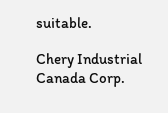suitable.

Chery Industrial Canada Corp.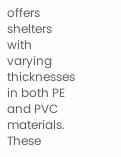offers shelters with varying thicknesses in both PE and PVC materials. These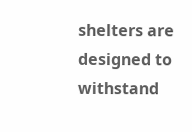shelters are designed to withstand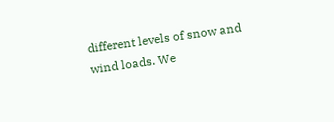different levels of snow and wind loads. We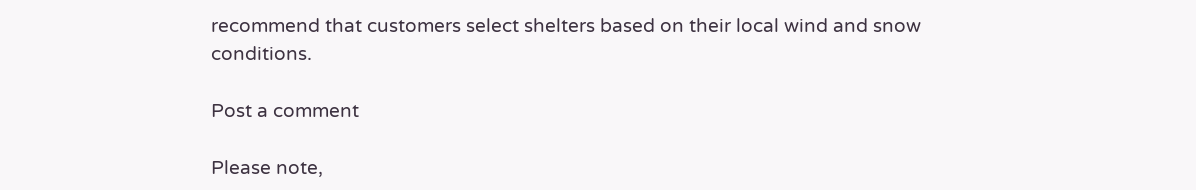recommend that customers select shelters based on their local wind and snow conditions.

Post a comment

Please note,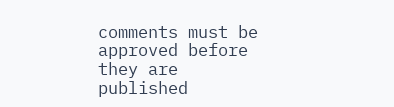comments must be approved before they are published